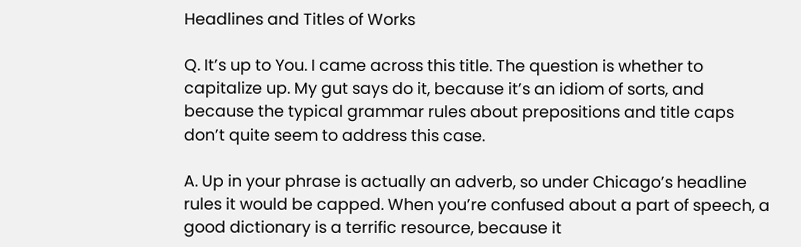Headlines and Titles of Works

Q. It’s up to You. I came across this title. The question is whether to capitalize up. My gut says do it, because it’s an idiom of sorts, and because the typical grammar rules about prepositions and title caps don’t quite seem to address this case.

A. Up in your phrase is actually an adverb, so under Chicago’s headline rules it would be capped. When you’re confused about a part of speech, a good dictionary is a terrific resource, because it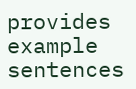provides example sentences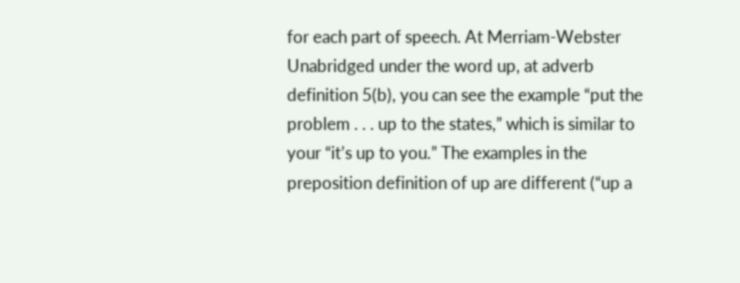for each part of speech. At Merriam-Webster Unabridged under the word up, at adverb definition 5(b), you can see the example “put the problem . . . up to the states,” which is similar to your “it’s up to you.” The examples in the preposition definition of up are different (“up a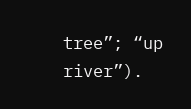tree”; “up river”).